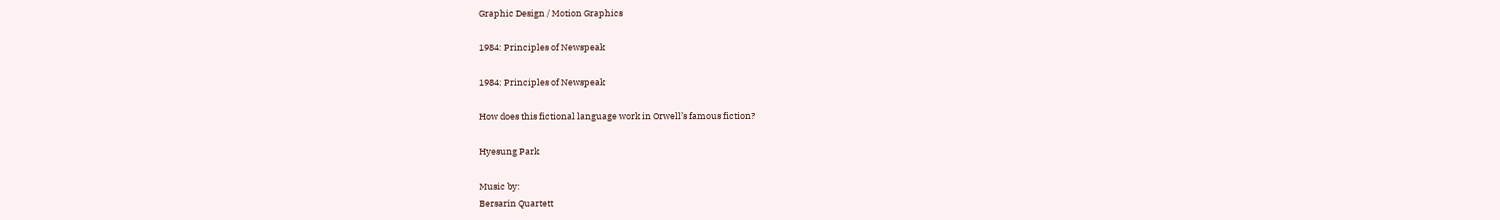Graphic Design / Motion Graphics

1984: Principles of Newspeak

1984: Principles of Newspeak

How does this fictional language work in Orwell’s famous fiction?

Hyesung Park

Music by:
Bersarin Quartett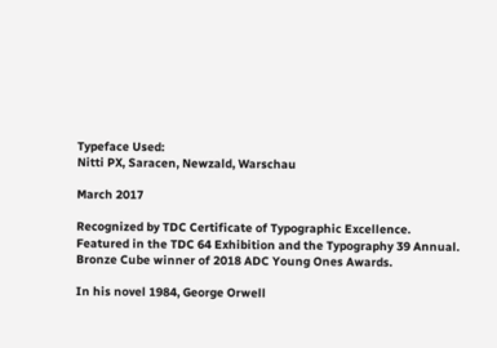Typeface Used:
Nitti PX, Saracen, Newzald, Warschau

March 2017

Recognized by TDC Certificate of Typographic Excellence.
Featured in the TDC 64 Exhibition and the Typography 39 Annual.
Bronze Cube winner of 2018 ADC Young Ones Awards.

In his novel 1984, George Orwell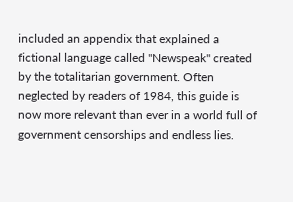included an appendix that explained a fictional language called "Newspeak" created by the totalitarian government. Often neglected by readers of 1984, this guide is now more relevant than ever in a world full of government censorships and endless lies.